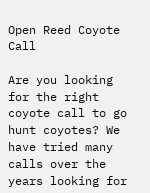Open Reed Coyote Call

Are you looking for the right coyote call to go hunt coyotes? We have tried many calls over the years looking for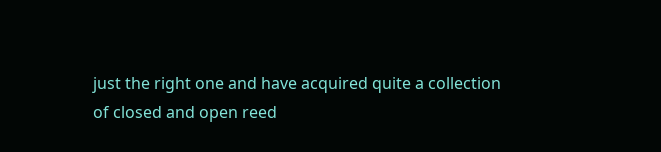just the right one and have acquired quite a collection of closed and open reed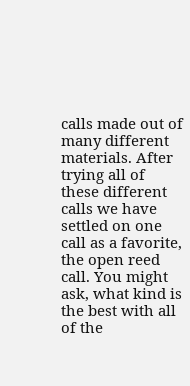calls made out of many different materials. After trying all of these different calls we have settled on one call as a favorite, the open reed call. You might ask, what kind is the best with all of the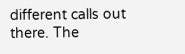different calls out there. The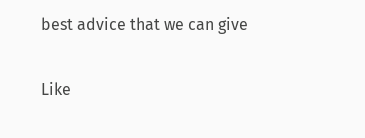best advice that we can give

Like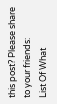this post? Please share to your friends:
List Of What